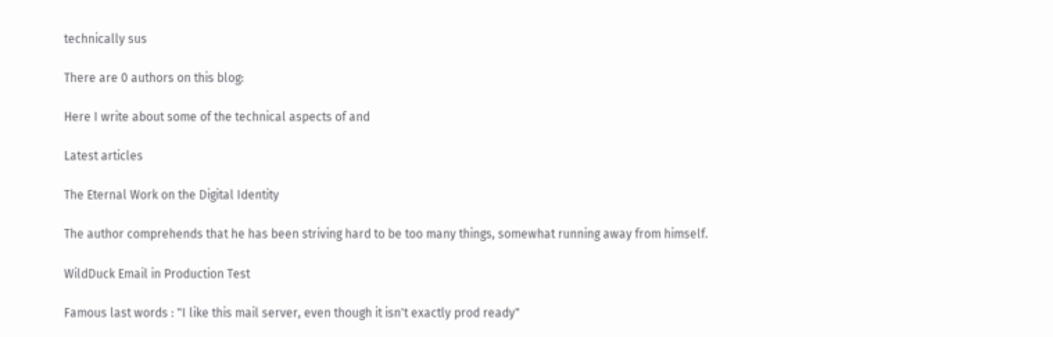technically sus

There are 0 authors on this blog:

Here I write about some of the technical aspects of and

Latest articles

The Eternal Work on the Digital Identity

The author comprehends that he has been striving hard to be too many things, somewhat running away from himself.

WildDuck Email in Production Test

Famous last words : "I like this mail server, even though it isn't exactly prod ready"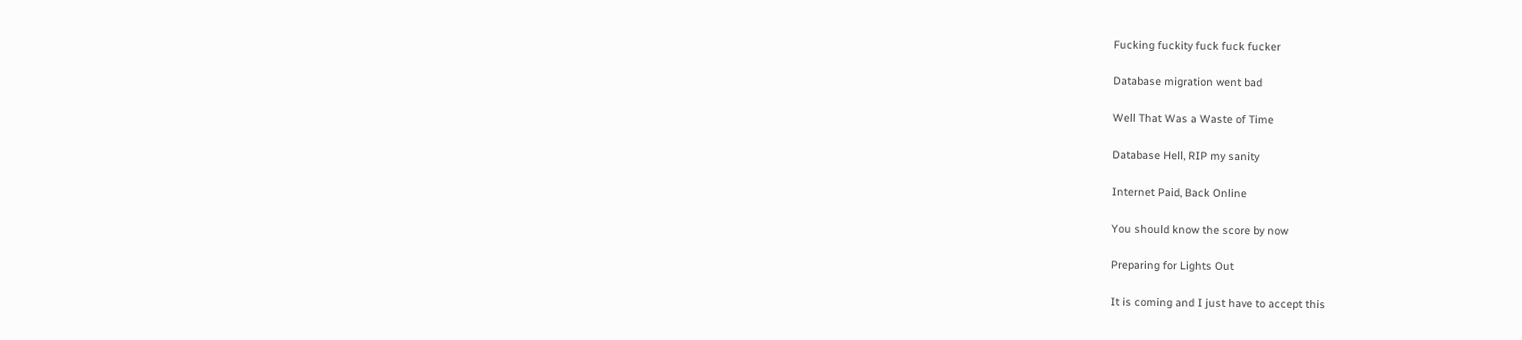Fucking fuckity fuck fuck fucker

Database migration went bad

Well That Was a Waste of Time

Database Hell, RIP my sanity

Internet Paid, Back Online

You should know the score by now

Preparing for Lights Out

It is coming and I just have to accept this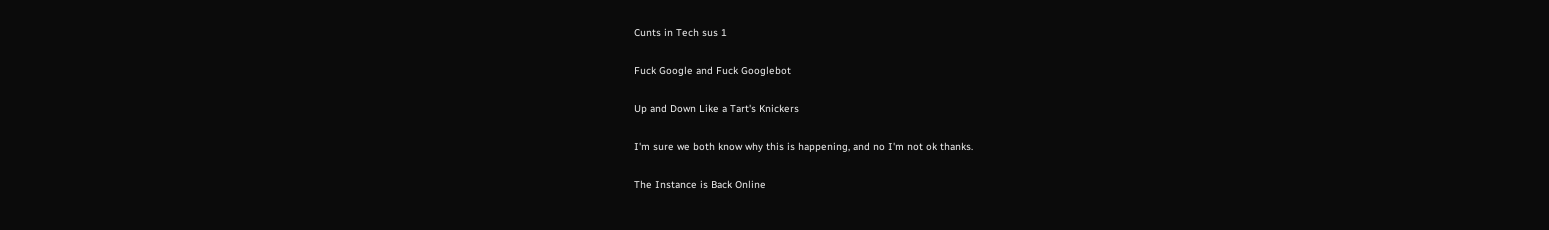Cunts in Tech sus 1

Fuck Google and Fuck Googlebot

Up and Down Like a Tart's Knickers

I'm sure we both know why this is happening, and no I'm not ok thanks.

The Instance is Back Online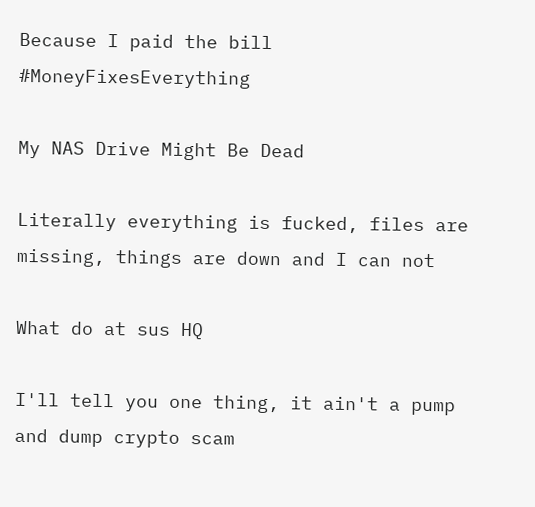Because I paid the bill #MoneyFixesEverything

My NAS Drive Might Be Dead

Literally everything is fucked, files are missing, things are down and I can not

What do at sus HQ

I'll tell you one thing, it ain't a pump and dump crypto scam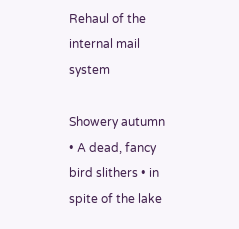Rehaul of the internal mail system

Showery autumn • A dead, fancy bird slithers • in spite of the lake